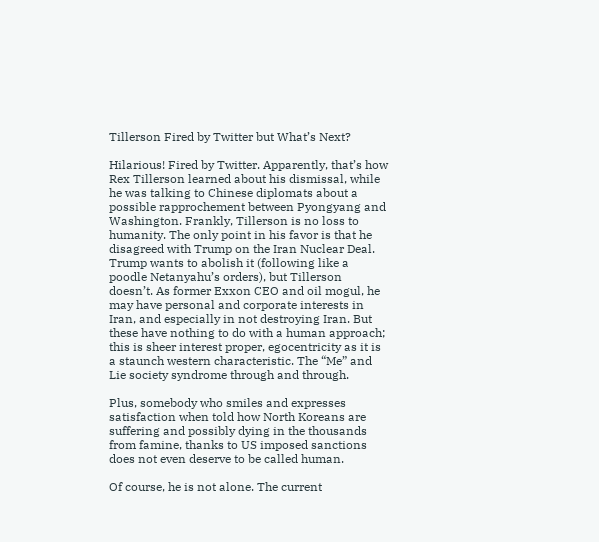Tillerson Fired by Twitter but What’s Next?

Hilarious! Fired by Twitter. Apparently, that’s how Rex Tillerson learned about his dismissal, while he was talking to Chinese diplomats about a possible rapprochement between Pyongyang and Washington. Frankly, Tillerson is no loss to humanity. The only point in his favor is that he disagreed with Trump on the Iran Nuclear Deal. Trump wants to abolish it (following like a poodle Netanyahu’s orders), but Tillerson doesn’t. As former Exxon CEO and oil mogul, he may have personal and corporate interests in Iran, and especially in not destroying Iran. But these have nothing to do with a human approach; this is sheer interest proper, egocentricity as it is a staunch western characteristic. The “Me” and Lie society syndrome through and through.

Plus, somebody who smiles and expresses satisfaction when told how North Koreans are suffering and possibly dying in the thousands from famine, thanks to US imposed sanctions does not even deserve to be called human.

Of course, he is not alone. The current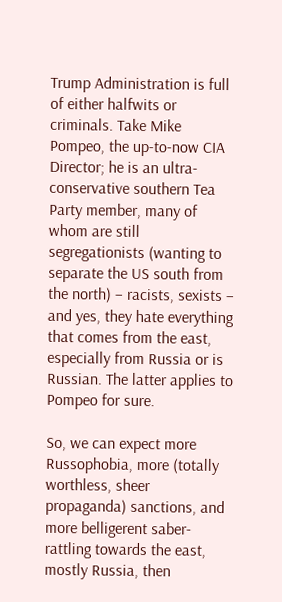Trump Administration is full of either halfwits or criminals. Take Mike Pompeo, the up-to-now CIA Director; he is an ultra-conservative southern Tea Party member, many of whom are still segregationists (wanting to separate the US south from the north) – racists, sexists – and yes, they hate everything that comes from the east, especially from Russia or is Russian. The latter applies to Pompeo for sure.

So, we can expect more Russophobia, more (totally worthless, sheer propaganda) sanctions, and more belligerent saber-rattling towards the east, mostly Russia, then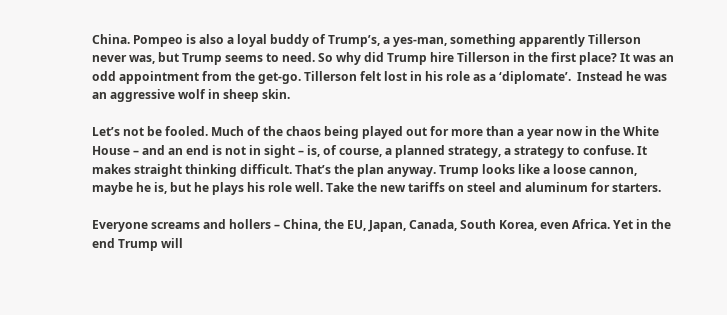China. Pompeo is also a loyal buddy of Trump’s, a yes-man, something apparently Tillerson never was, but Trump seems to need. So why did Trump hire Tillerson in the first place? It was an odd appointment from the get-go. Tillerson felt lost in his role as a ‘diplomate’.  Instead he was an aggressive wolf in sheep skin.

Let’s not be fooled. Much of the chaos being played out for more than a year now in the White House – and an end is not in sight – is, of course, a planned strategy, a strategy to confuse. It makes straight thinking difficult. That’s the plan anyway. Trump looks like a loose cannon, maybe he is, but he plays his role well. Take the new tariffs on steel and aluminum for starters.

Everyone screams and hollers – China, the EU, Japan, Canada, South Korea, even Africa. Yet in the end Trump will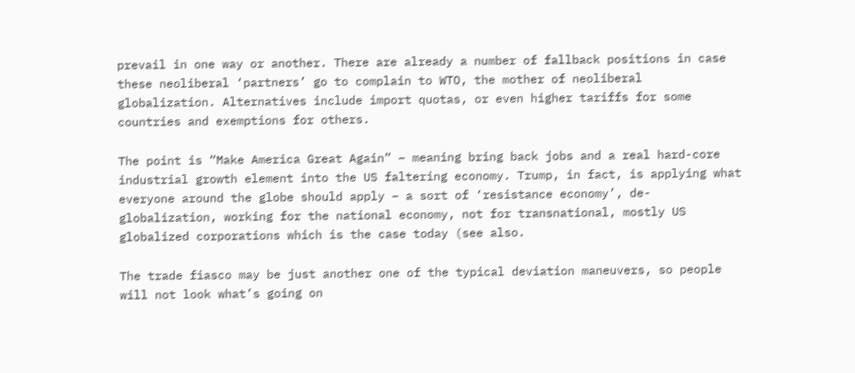prevail in one way or another. There are already a number of fallback positions in case these neoliberal ‘partners’ go to complain to WTO, the mother of neoliberal globalization. Alternatives include import quotas, or even higher tariffs for some countries and exemptions for others.

The point is “Make America Great Again” – meaning bring back jobs and a real hard-core industrial growth element into the US faltering economy. Trump, in fact, is applying what everyone around the globe should apply – a sort of ‘resistance economy’, de-globalization, working for the national economy, not for transnational, mostly US globalized corporations which is the case today (see also.

The trade fiasco may be just another one of the typical deviation maneuvers, so people will not look what’s going on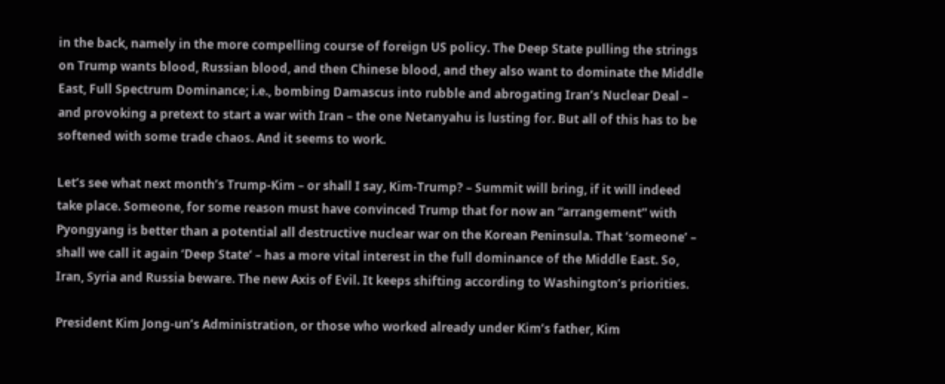in the back, namely in the more compelling course of foreign US policy. The Deep State pulling the strings on Trump wants blood, Russian blood, and then Chinese blood, and they also want to dominate the Middle East, Full Spectrum Dominance; i.e., bombing Damascus into rubble and abrogating Iran’s Nuclear Deal – and provoking a pretext to start a war with Iran – the one Netanyahu is lusting for. But all of this has to be softened with some trade chaos. And it seems to work.

Let’s see what next month’s Trump-Kim – or shall I say, Kim-Trump? – Summit will bring, if it will indeed take place. Someone, for some reason must have convinced Trump that for now an “arrangement” with Pyongyang is better than a potential all destructive nuclear war on the Korean Peninsula. That ‘someone’ – shall we call it again ‘Deep State’ – has a more vital interest in the full dominance of the Middle East. So, Iran, Syria and Russia beware. The new Axis of Evil. It keeps shifting according to Washington’s priorities.

President Kim Jong-un’s Administration, or those who worked already under Kim’s father, Kim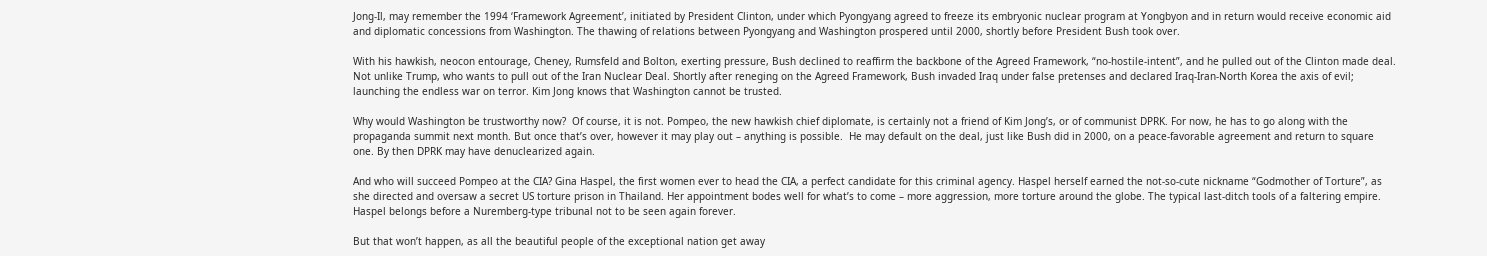Jong-Il, may remember the 1994 ‘Framework Agreement’, initiated by President Clinton, under which Pyongyang agreed to freeze its embryonic nuclear program at Yongbyon and in return would receive economic aid and diplomatic concessions from Washington. The thawing of relations between Pyongyang and Washington prospered until 2000, shortly before President Bush took over.

With his hawkish, neocon entourage, Cheney, Rumsfeld and Bolton, exerting pressure, Bush declined to reaffirm the backbone of the Agreed Framework, “no-hostile-intent”, and he pulled out of the Clinton made deal. Not unlike Trump, who wants to pull out of the Iran Nuclear Deal. Shortly after reneging on the Agreed Framework, Bush invaded Iraq under false pretenses and declared Iraq-Iran-North Korea the axis of evil; launching the endless war on terror. Kim Jong knows that Washington cannot be trusted.

Why would Washington be trustworthy now?  Of course, it is not. Pompeo, the new hawkish chief diplomate, is certainly not a friend of Kim Jong’s, or of communist DPRK. For now, he has to go along with the propaganda summit next month. But once that’s over, however it may play out – anything is possible.  He may default on the deal, just like Bush did in 2000, on a peace-favorable agreement and return to square one. By then DPRK may have denuclearized again.

And who will succeed Pompeo at the CIA? Gina Haspel, the first women ever to head the CIA, a perfect candidate for this criminal agency. Haspel herself earned the not-so-cute nickname “Godmother of Torture”, as she directed and oversaw a secret US torture prison in Thailand. Her appointment bodes well for what’s to come – more aggression, more torture around the globe. The typical last-ditch tools of a faltering empire. Haspel belongs before a Nuremberg-type tribunal not to be seen again forever.

But that won’t happen, as all the beautiful people of the exceptional nation get away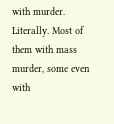with murder. Literally. Most of them with mass murder, some even with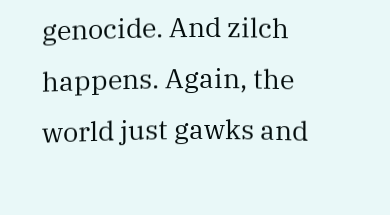genocide. And zilch happens. Again, the world just gawks and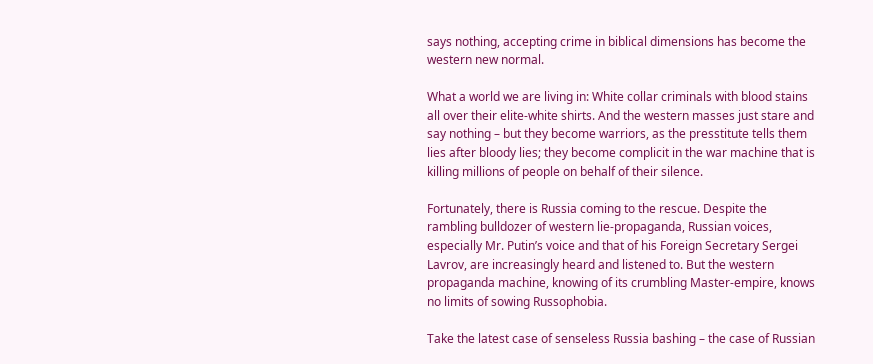says nothing, accepting crime in biblical dimensions has become the western new normal.

What a world we are living in: White collar criminals with blood stains all over their elite-white shirts. And the western masses just stare and say nothing – but they become warriors, as the presstitute tells them lies after bloody lies; they become complicit in the war machine that is killing millions of people on behalf of their silence.

Fortunately, there is Russia coming to the rescue. Despite the rambling bulldozer of western lie-propaganda, Russian voices, especially Mr. Putin’s voice and that of his Foreign Secretary Sergei Lavrov, are increasingly heard and listened to. But the western propaganda machine, knowing of its crumbling Master-empire, knows no limits of sowing Russophobia.

Take the latest case of senseless Russia bashing – the case of Russian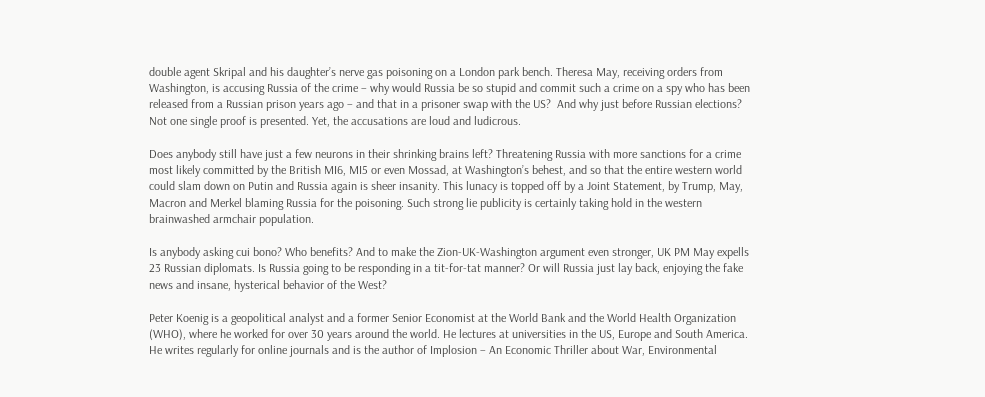double agent Skripal and his daughter’s nerve gas poisoning on a London park bench. Theresa May, receiving orders from Washington, is accusing Russia of the crime – why would Russia be so stupid and commit such a crime on a spy who has been released from a Russian prison years ago – and that in a prisoner swap with the US?  And why just before Russian elections? Not one single proof is presented. Yet, the accusations are loud and ludicrous.

Does anybody still have just a few neurons in their shrinking brains left? Threatening Russia with more sanctions for a crime most likely committed by the British MI6, MI5 or even Mossad, at Washington’s behest, and so that the entire western world could slam down on Putin and Russia again is sheer insanity. This lunacy is topped off by a Joint Statement, by Trump, May, Macron and Merkel blaming Russia for the poisoning. Such strong lie publicity is certainly taking hold in the western brainwashed armchair population.

Is anybody asking cui bono? Who benefits? And to make the Zion-UK-Washington argument even stronger, UK PM May expells 23 Russian diplomats. Is Russia going to be responding in a tit-for-tat manner? Or will Russia just lay back, enjoying the fake news and insane, hysterical behavior of the West?

Peter Koenig is a geopolitical analyst and a former Senior Economist at the World Bank and the World Health Organization (WHO), where he worked for over 30 years around the world. He lectures at universities in the US, Europe and South America. He writes regularly for online journals and is the author of Implosion – An Economic Thriller about War, Environmental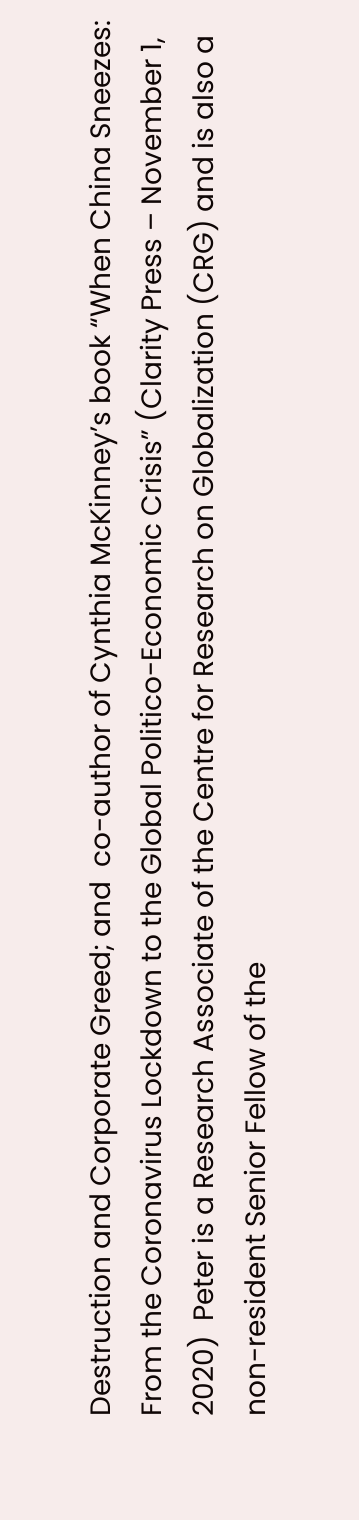Destruction and Corporate Greed; and  co-author of Cynthia McKinney’s book “When China Sneezes: From the Coronavirus Lockdown to the Global Politico-Economic Crisis” (Clarity Press – November 1, 2020)  Peter is a Research Associate of the Centre for Research on Globalization (CRG) and is also a non-resident Senior Fellow of the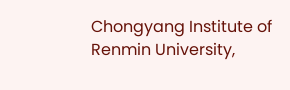Chongyang Institute of Renmin University,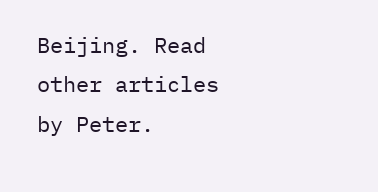Beijing. Read other articles by Peter.